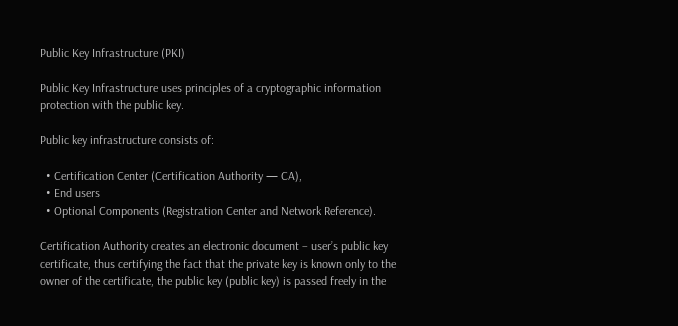Public Key Infrastructure (PKI)

Public Key Infrastructure uses principles of a cryptographic information protection with the public key.

Public key infrastructure consists of:

  • Certification Center (Certification Authority — CA),
  • End users
  • Optional Components (Registration Center and Network Reference).

Certification Authority creates an electronic document – user’s public key certificate, thus certifying the fact that the private key is known only to the owner of the certificate, the public key (public key) is passed freely in the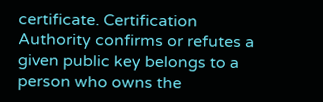certificate. Certification Authority confirms or refutes a given public key belongs to a person who owns the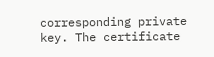corresponding private key. The certificate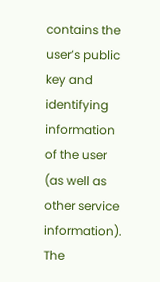contains the user’s public key and identifying information of the user (as well as other service information). The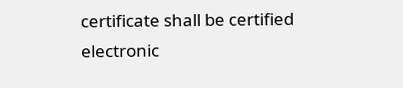certificate shall be certified electronic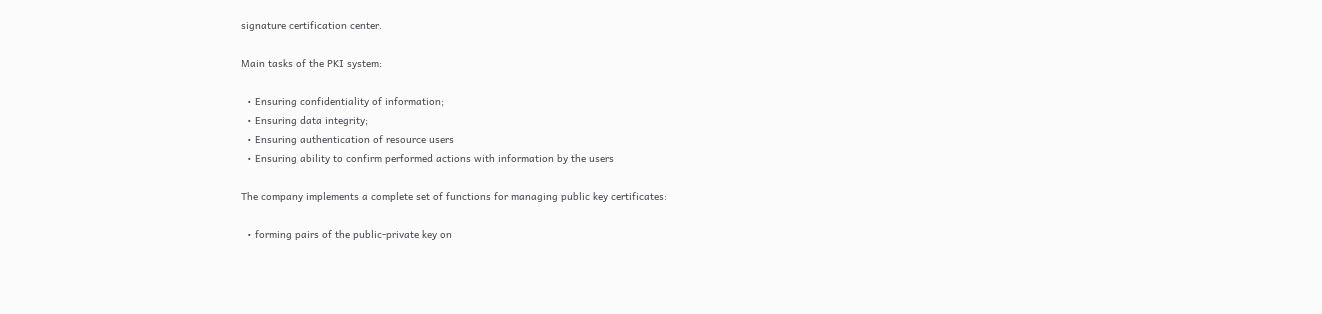signature certification center.

Main tasks of the PKI system:

  • Ensuring confidentiality of information;
  • Ensuring data integrity;
  • Ensuring authentication of resource users
  • Ensuring ability to confirm performed actions with information by the users

The company implements a complete set of functions for managing public key certificates:

  • forming pairs of the public-private key on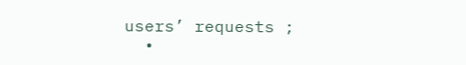users’ requests ;
  •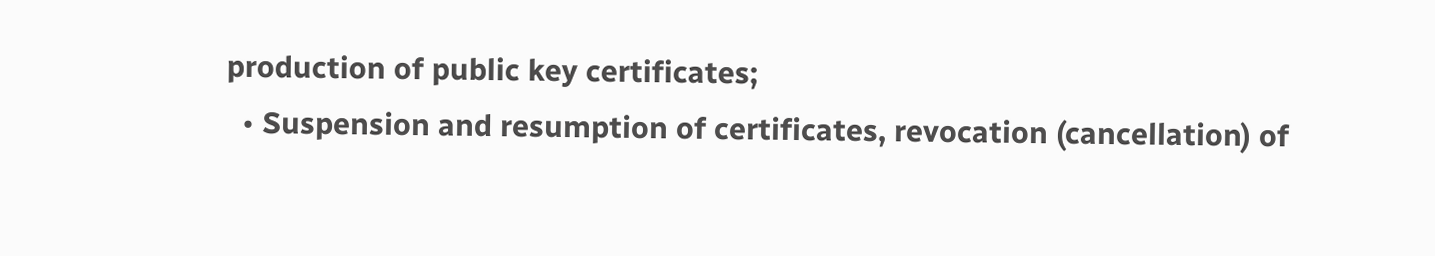production of public key certificates;
  • Suspension and resumption of certificates, revocation (cancellation) of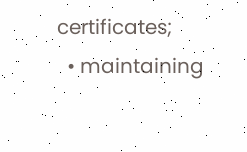certificates;
  • maintaining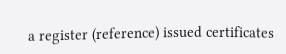a register (reference) issued certificates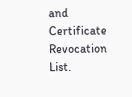and Certificate Revocation List.